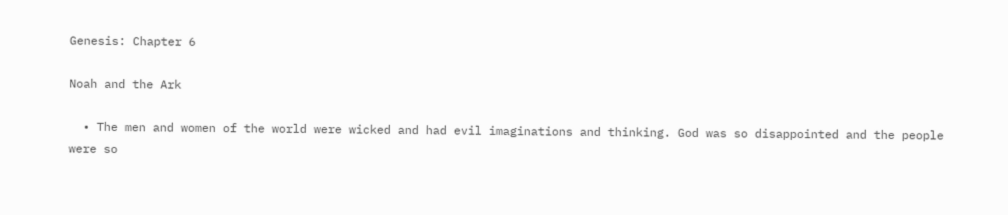Genesis: Chapter 6

Noah and the Ark

  • The men and women of the world were wicked and had evil imaginations and thinking. God was so disappointed and the people were so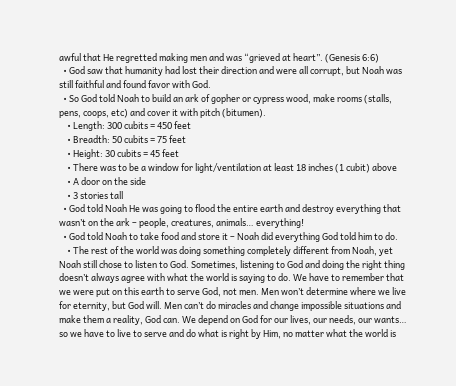awful that He regretted making men and was “grieved at heart”. (Genesis 6:6)
  • God saw that humanity had lost their direction and were all corrupt, but Noah was still faithful and found favor with God.
  • So God told Noah to build an ark of gopher or cypress wood, make rooms (stalls, pens, coops, etc) and cover it with pitch (bitumen).
    • Length: 300 cubits = 450 feet
    • Breadth: 50 cubits = 75 feet
    • Height: 30 cubits = 45 feet
    • There was to be a window for light/ventilation at least 18 inches (1 cubit) above
    • A door on the side
    • 3 stories tall
  • God told Noah He was going to flood the entire earth and destroy everything that wasn’t on the ark – people, creatures, animals… everything!
  • God told Noah to take food and store it – Noah did everything God told him to do.
    • The rest of the world was doing something completely different from Noah, yet Noah still chose to listen to God. Sometimes, listening to God and doing the right thing doesn’t always agree with what the world is saying to do. We have to remember that we were put on this earth to serve God, not men. Men won’t determine where we live for eternity, but God will. Men can’t do miracles and change impossible situations and make them a reality, God can. We depend on God for our lives, our needs, our wants… so we have to live to serve and do what is right by Him, no matter what the world is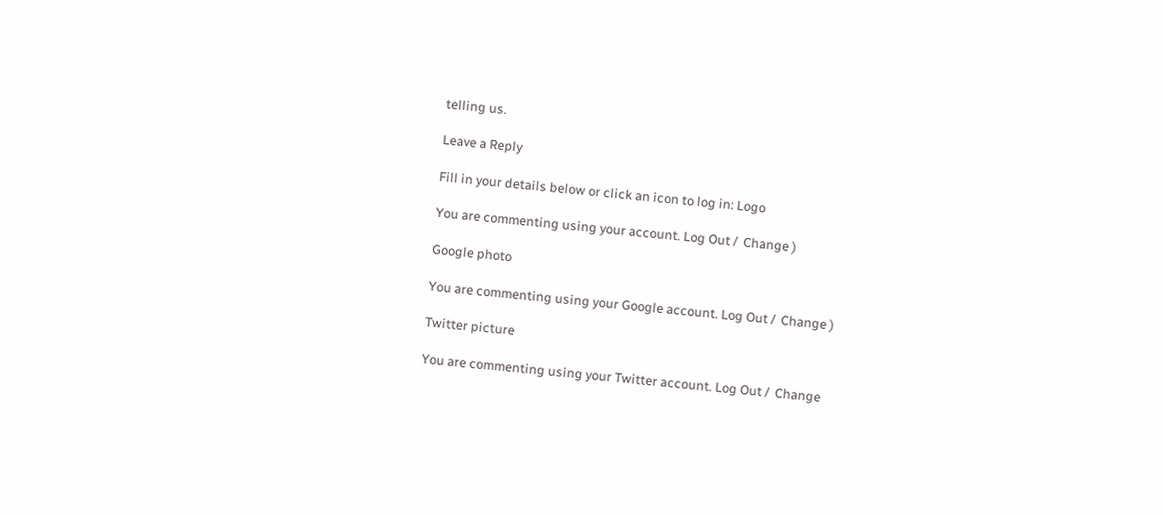telling us.

Leave a Reply

Fill in your details below or click an icon to log in: Logo

You are commenting using your account. Log Out /  Change )

Google photo

You are commenting using your Google account. Log Out /  Change )

Twitter picture

You are commenting using your Twitter account. Log Out /  Change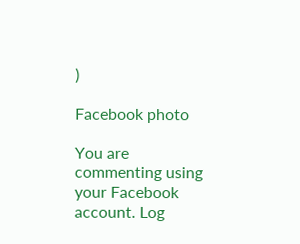)

Facebook photo

You are commenting using your Facebook account. Log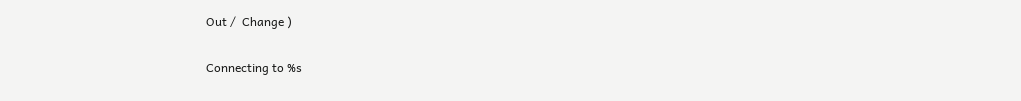Out /  Change )

Connecting to %s